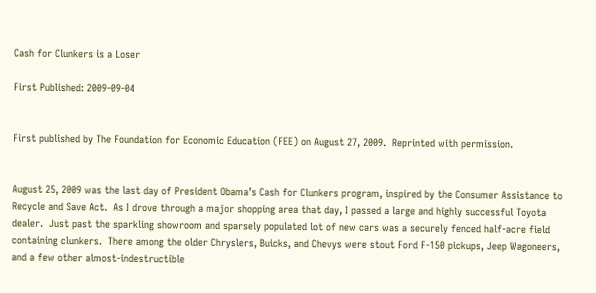Cash for Clunkers is a Loser

First Published: 2009-09-04


First published by The Foundation for Economic Education (FEE) on August 27, 2009.  Reprinted with permission.


August 25, 2009 was the last day of President Obama’s Cash for Clunkers program, inspired by the Consumer Assistance to Recycle and Save Act.  As I drove through a major shopping area that day, I passed a large and highly successful Toyota dealer.  Just past the sparkling showroom and sparsely populated lot of new cars was a securely fenced half-acre field containing clunkers.  There among the older Chryslers, Buicks, and Chevys were stout Ford F-150 pickups, Jeep Wagoneers, and a few other almost-indestructible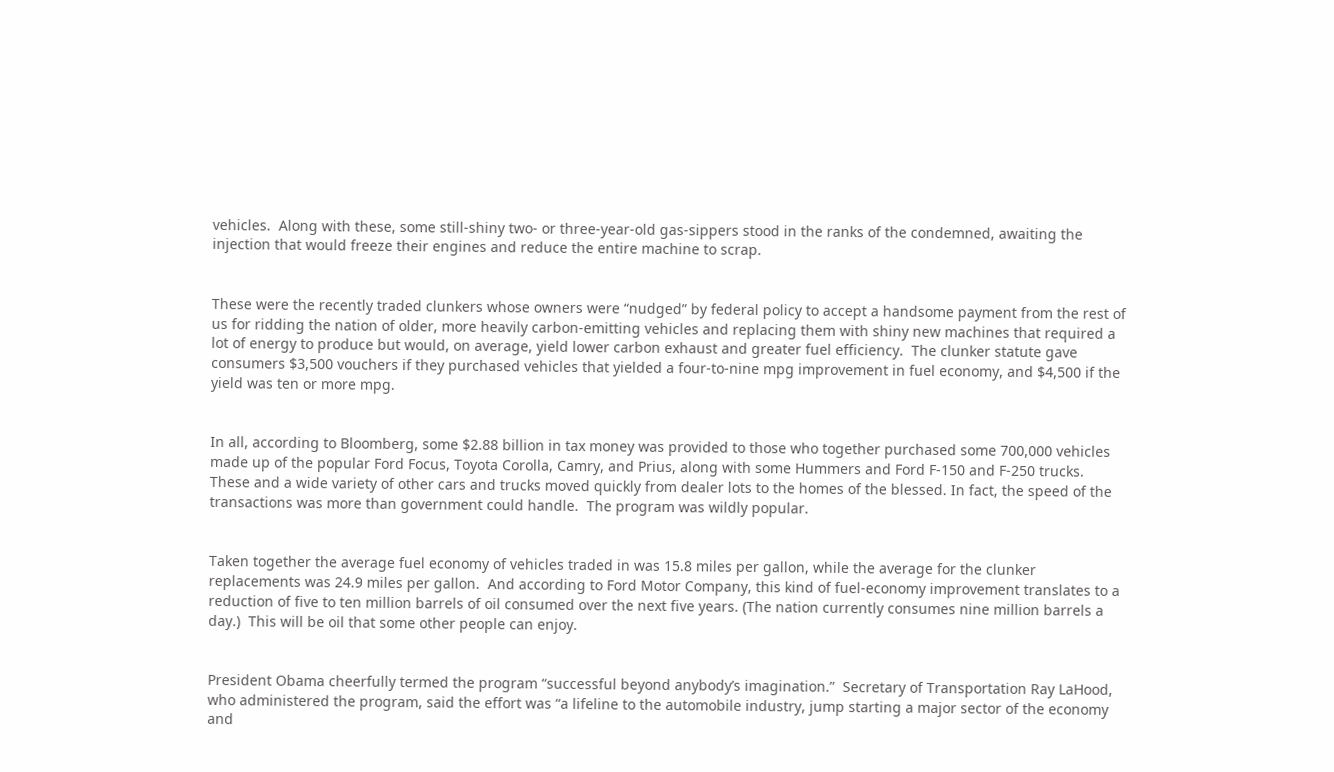vehicles.  Along with these, some still-shiny two- or three-year-old gas-sippers stood in the ranks of the condemned, awaiting the injection that would freeze their engines and reduce the entire machine to scrap.


These were the recently traded clunkers whose owners were “nudged” by federal policy to accept a handsome payment from the rest of us for ridding the nation of older, more heavily carbon-emitting vehicles and replacing them with shiny new machines that required a lot of energy to produce but would, on average, yield lower carbon exhaust and greater fuel efficiency.  The clunker statute gave consumers $3,500 vouchers if they purchased vehicles that yielded a four-to-nine mpg improvement in fuel economy, and $4,500 if the yield was ten or more mpg.


In all, according to Bloomberg, some $2.88 billion in tax money was provided to those who together purchased some 700,000 vehicles made up of the popular Ford Focus, Toyota Corolla, Camry, and Prius, along with some Hummers and Ford F-150 and F-250 trucks.  These and a wide variety of other cars and trucks moved quickly from dealer lots to the homes of the blessed. In fact, the speed of the transactions was more than government could handle.  The program was wildly popular.


Taken together the average fuel economy of vehicles traded in was 15.8 miles per gallon, while the average for the clunker replacements was 24.9 miles per gallon.  And according to Ford Motor Company, this kind of fuel-economy improvement translates to a reduction of five to ten million barrels of oil consumed over the next five years. (The nation currently consumes nine million barrels a day.)  This will be oil that some other people can enjoy.


President Obama cheerfully termed the program “successful beyond anybody’s imagination.”  Secretary of Transportation Ray LaHood, who administered the program, said the effort was “a lifeline to the automobile industry, jump starting a major sector of the economy and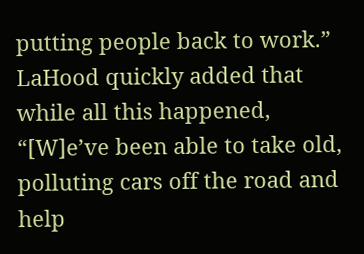putting people back to work.”  LaHood quickly added that while all this happened, “[W]e’ve been able to take old, polluting cars off the road and help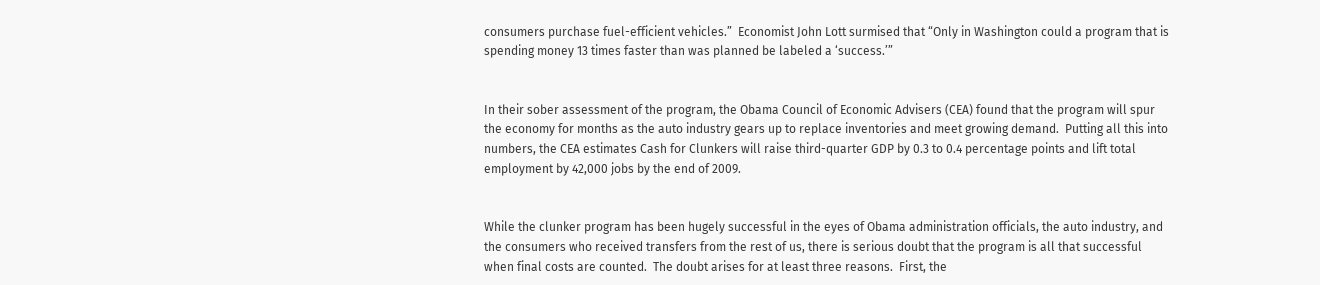consumers purchase fuel-efficient vehicles.”  Economist John Lott surmised that “Only in Washington could a program that is spending money 13 times faster than was planned be labeled a ‘success.’”


In their sober assessment of the program, the Obama Council of Economic Advisers (CEA) found that the program will spur the economy for months as the auto industry gears up to replace inventories and meet growing demand.  Putting all this into numbers, the CEA estimates Cash for Clunkers will raise third-quarter GDP by 0.3 to 0.4 percentage points and lift total employment by 42,000 jobs by the end of 2009.


While the clunker program has been hugely successful in the eyes of Obama administration officials, the auto industry, and the consumers who received transfers from the rest of us, there is serious doubt that the program is all that successful when final costs are counted.  The doubt arises for at least three reasons.  First, the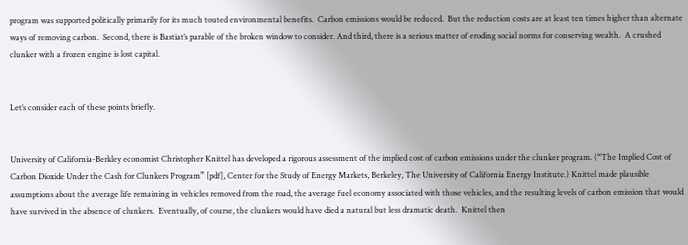program was supported politically primarily for its much touted environmental benefits.  Carbon emissions would be reduced.  But the reduction costs are at least ten times higher than alternate ways of removing carbon.  Second, there is Bastiat’s parable of the broken window to consider. And third, there is a serious matter of eroding social norms for conserving wealth.  A crushed clunker with a frozen engine is lost capital.


Let’s consider each of these points briefly.


University of California-Berkley economist Christopher Knittel has developed a rigorous assessment of the implied cost of carbon emissions under the clunker program. (“The Implied Cost of Carbon Dioxide Under the Cash for Clunkers Program” [pdf], Center for the Study of Energy Markets, Berkeley, The University of California Energy Institute.) Knittel made plausible assumptions about the average life remaining in vehicles removed from the road, the average fuel economy associated with those vehicles, and the resulting levels of carbon emission that would have survived in the absence of clunkers.  Eventually, of course, the clunkers would have died a natural but less dramatic death.  Knittel then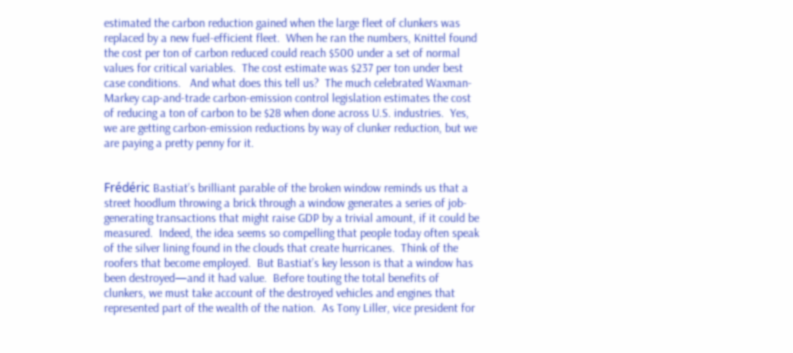estimated the carbon reduction gained when the large fleet of clunkers was replaced by a new fuel-efficient fleet.  When he ran the numbers, Knittel found the cost per ton of carbon reduced could reach $500 under a set of normal values for critical variables.  The cost estimate was $237 per ton under best case conditions.   And what does this tell us?  The much celebrated Waxman-Markey cap-and-trade carbon-emission control legislation estimates the cost of reducing a ton of carbon to be $28 when done across U.S. industries.  Yes, we are getting carbon-emission reductions by way of clunker reduction, but we are paying a pretty penny for it.


Frédéric Bastiat’s brilliant parable of the broken window reminds us that a street hoodlum throwing a brick through a window generates a series of job-generating transactions that might raise GDP by a trivial amount, if it could be measured.  Indeed, the idea seems so compelling that people today often speak of the silver lining found in the clouds that create hurricanes.  Think of the roofers that become employed.  But Bastiat’s key lesson is that a window has been destroyed—and it had value.  Before touting the total benefits of clunkers, we must take account of the destroyed vehicles and engines that represented part of the wealth of the nation.  As Tony Liller, vice president for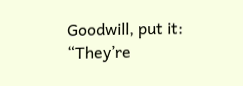Goodwill, put it:  “They’re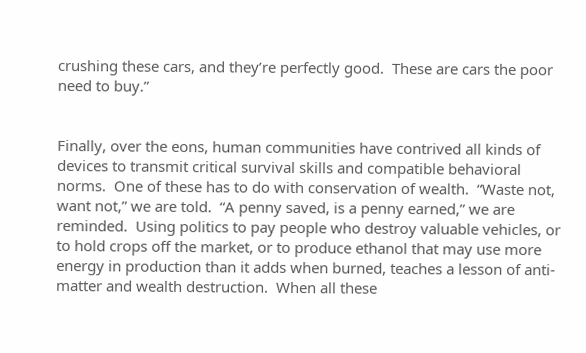crushing these cars, and they’re perfectly good.  These are cars the poor need to buy.”


Finally, over the eons, human communities have contrived all kinds of devices to transmit critical survival skills and compatible behavioral norms.  One of these has to do with conservation of wealth.  “Waste not, want not,” we are told.  “A penny saved, is a penny earned,” we are reminded.  Using politics to pay people who destroy valuable vehicles, or to hold crops off the market, or to produce ethanol that may use more energy in production than it adds when burned, teaches a lesson of anti-matter and wealth destruction.  When all these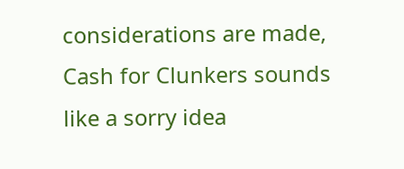considerations are made, Cash for Clunkers sounds like a sorry idea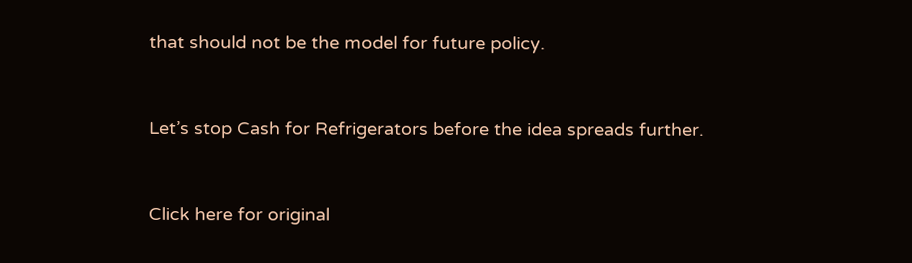that should not be the model for future policy.


Let’s stop Cash for Refrigerators before the idea spreads further.


Click here for original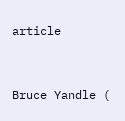article


Bruce Yandle (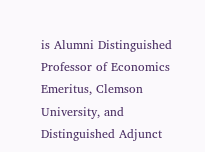is Alumni Distinguished Professor of Economics Emeritus, Clemson University, and Distinguished Adjunct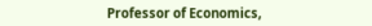Professor of Economics,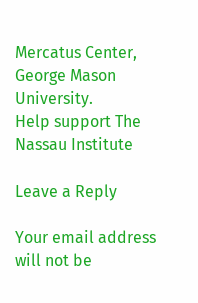Mercatus Center, George Mason University.
Help support The Nassau Institute

Leave a Reply

Your email address will not be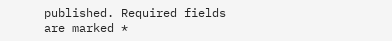published. Required fields are marked *